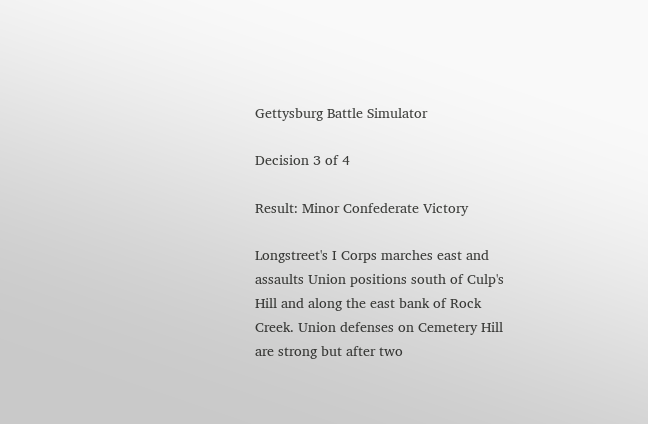Gettysburg Battle Simulator

Decision 3 of 4

Result: Minor Confederate Victory

Longstreet's I Corps marches east and assaults Union positions south of Culp's Hill and along the east bank of Rock Creek. Union defenses on Cemetery Hill are strong but after two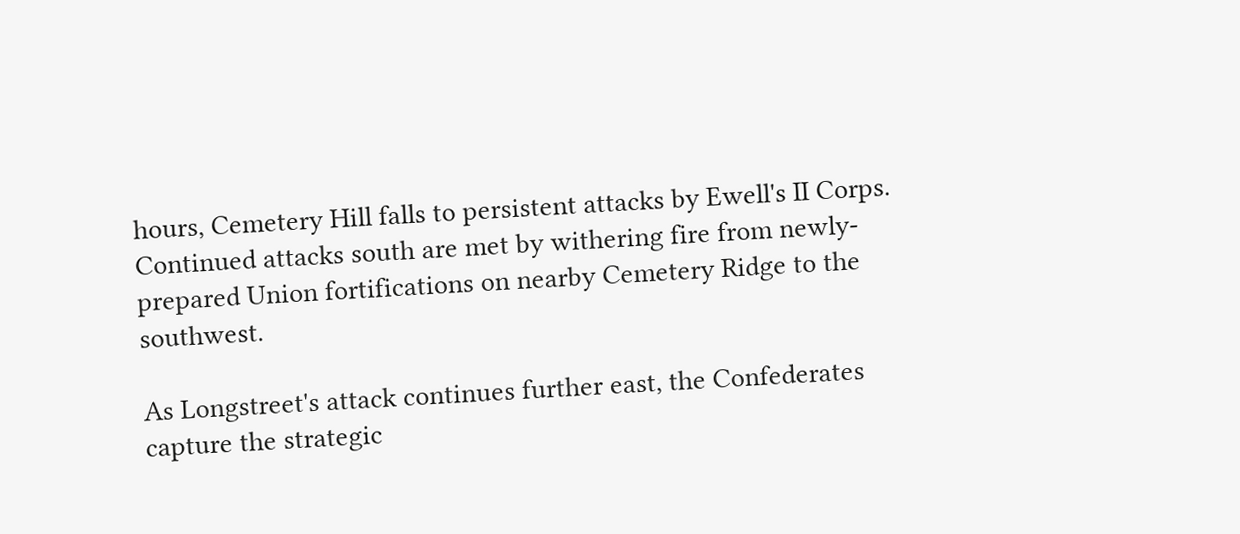hours, Cemetery Hill falls to persistent attacks by Ewell's II Corps. Continued attacks south are met by withering fire from newly-prepared Union fortifications on nearby Cemetery Ridge to the southwest.

As Longstreet's attack continues further east, the Confederates capture the strategic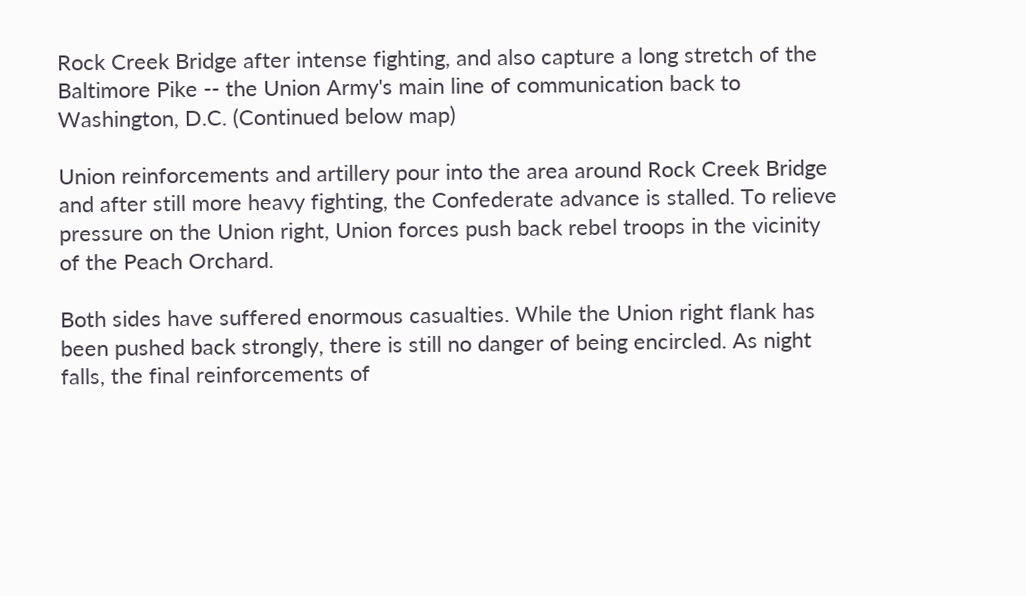Rock Creek Bridge after intense fighting, and also capture a long stretch of the Baltimore Pike -- the Union Army's main line of communication back to Washington, D.C. (Continued below map)

Union reinforcements and artillery pour into the area around Rock Creek Bridge and after still more heavy fighting, the Confederate advance is stalled. To relieve pressure on the Union right, Union forces push back rebel troops in the vicinity of the Peach Orchard.

Both sides have suffered enormous casualties. While the Union right flank has been pushed back strongly, there is still no danger of being encircled. As night falls, the final reinforcements of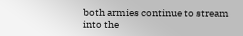both armies continue to stream into the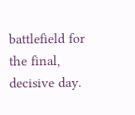battlefield for the final, decisive day.